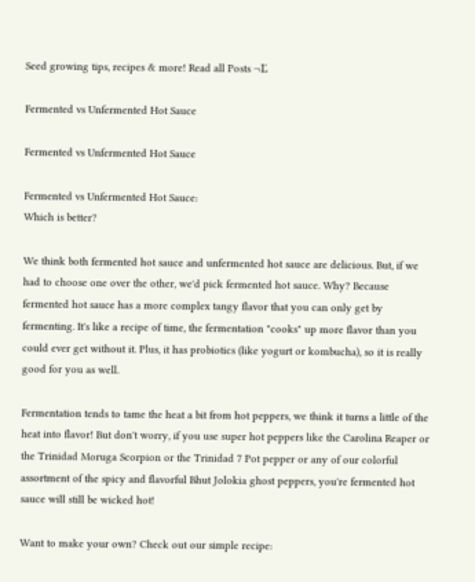Seed growing tips, recipes & more! Read all Posts ¬Ľ

Fermented vs Unfermented Hot Sauce

Fermented vs Unfermented Hot Sauce

Fermented vs Unfermented Hot Sauce:
Which is better?

We think both fermented hot sauce and unfermented hot sauce are delicious. But, if we had to choose one over the other, we'd pick fermented hot sauce. Why? Because fermented hot sauce has a more complex tangy flavor that you can only get by fermenting. It's like a recipe of time, the fermentation "cooks" up more flavor than you could ever get without it. Plus, it has probiotics (like yogurt or kombucha), so it is really good for you as well.

Fermentation tends to tame the heat a bit from hot peppers, we think it turns a little of the heat into flavor! But don't worry, if you use super hot peppers like the Carolina Reaper or the Trinidad Moruga Scorpion or the Trinidad 7 Pot pepper or any of our colorful assortment of the spicy and flavorful Bhut Jolokia ghost peppers, you're fermented hot sauce will still be wicked hot!

Want to make your own? Check out our simple recipe: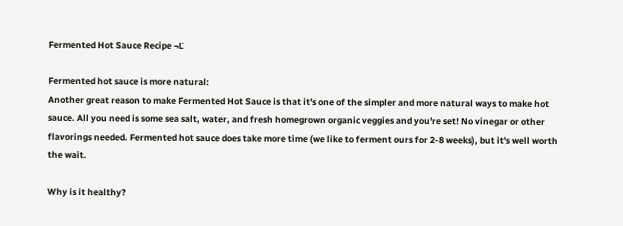Fermented Hot Sauce Recipe ¬Ľ

Fermented hot sauce is more natural:
Another great reason to make Fermented Hot Sauce is that it's one of the simpler and more natural ways to make hot sauce. All you need is some sea salt, water, and fresh homegrown organic veggies and you're set! No vinegar or other flavorings needed. Fermented hot sauce does take more time (we like to ferment ours for 2-8 weeks), but it's well worth the wait.

Why is it healthy?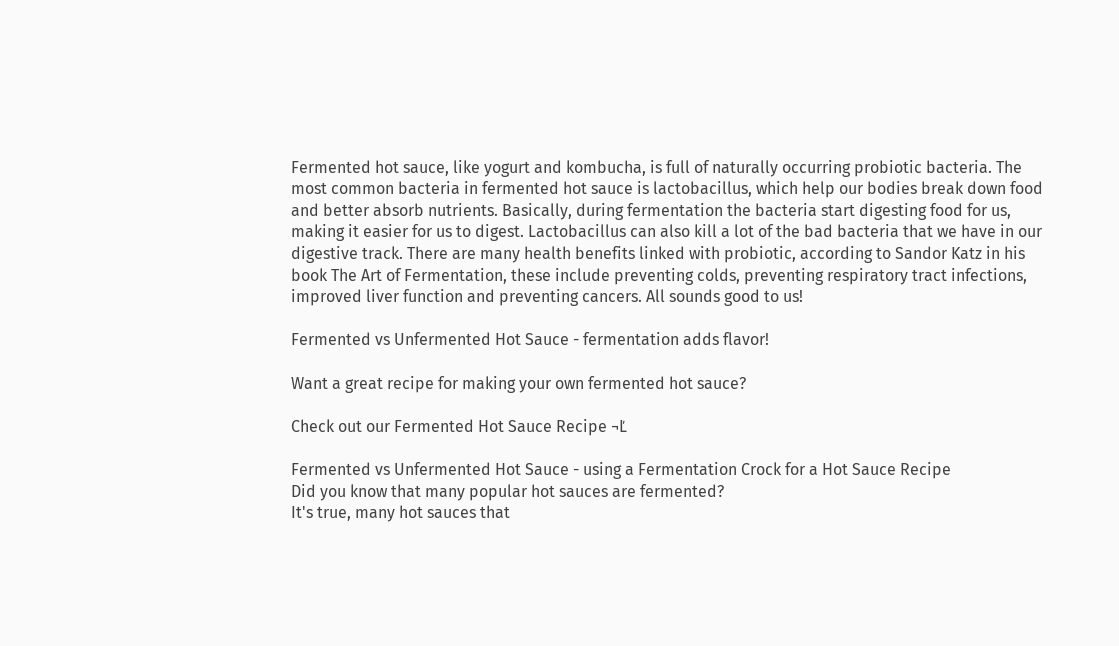Fermented hot sauce, like yogurt and kombucha, is full of naturally occurring probiotic bacteria. The most common bacteria in fermented hot sauce is lactobacillus, which help our bodies break down food and better absorb nutrients. Basically, during fermentation the bacteria start digesting food for us, making it easier for us to digest. Lactobacillus can also kill a lot of the bad bacteria that we have in our digestive track. There are many health benefits linked with probiotic, according to Sandor Katz in his book The Art of Fermentation, these include preventing colds, preventing respiratory tract infections, improved liver function and preventing cancers. All sounds good to us!

Fermented vs Unfermented Hot Sauce - fermentation adds flavor!

Want a great recipe for making your own fermented hot sauce?

Check out our Fermented Hot Sauce Recipe ¬Ľ

Fermented vs Unfermented Hot Sauce - using a Fermentation Crock for a Hot Sauce Recipe
Did you know that many popular hot sauces are fermented?
It's true, many hot sauces that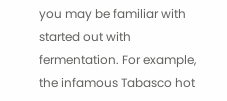you may be familiar with started out with fermentation. For example, the infamous Tabasco hot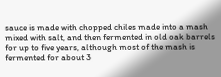sauce is made with chopped chiles made into a mash mixed with salt, and then fermented in old oak barrels for up to five years, although most of the mash is fermented for about 3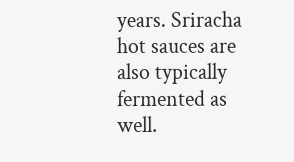years. Sriracha hot sauces are also typically fermented as well.